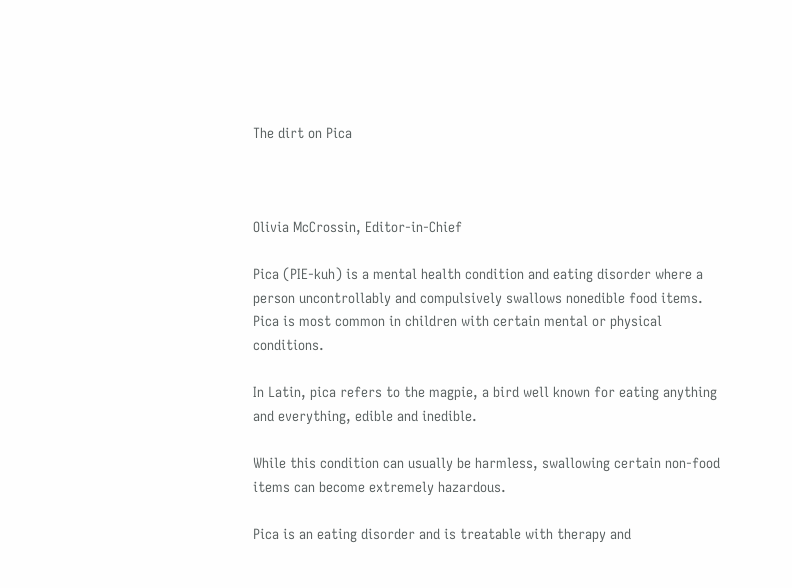The dirt on Pica



Olivia McCrossin, Editor-in-Chief

Pica (PIE-kuh) is a mental health condition and eating disorder where a person uncontrollably and compulsively swallows nonedible food items. Pica is most common in children with certain mental or physical conditions.

In Latin, pica refers to the magpie, a bird well known for eating anything and everything, edible and inedible.

While this condition can usually be harmless, swallowing certain non-food items can become extremely hazardous.

Pica is an eating disorder and is treatable with therapy and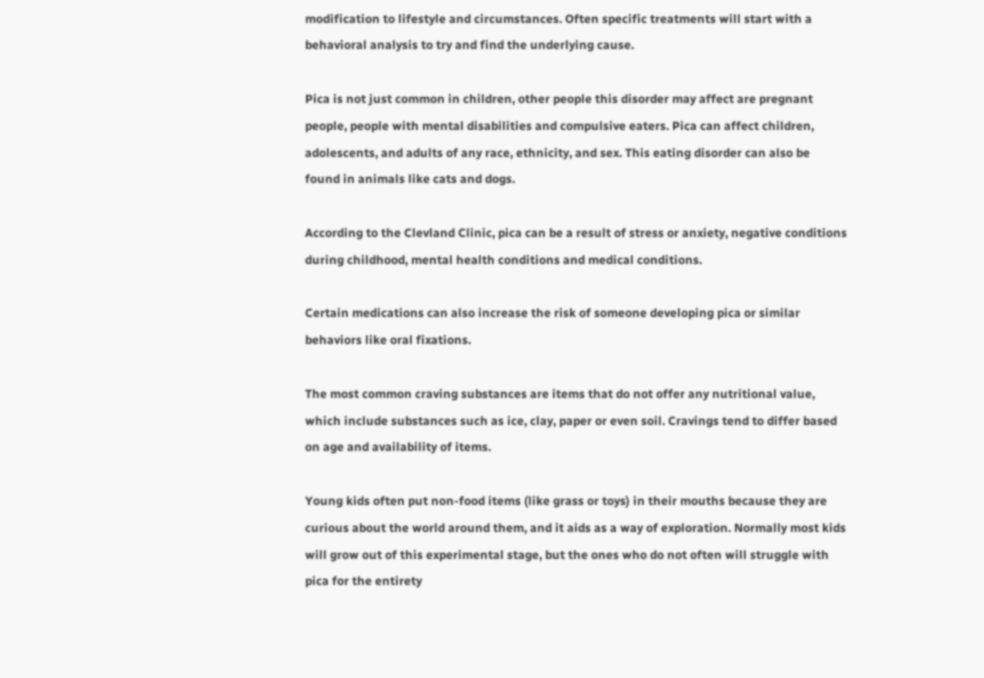modification to lifestyle and circumstances. Often specific treatments will start with a behavioral analysis to try and find the underlying cause.

Pica is not just common in children, other people this disorder may affect are pregnant people, people with mental disabilities and compulsive eaters. Pica can affect children, adolescents, and adults of any race, ethnicity, and sex. This eating disorder can also be found in animals like cats and dogs.

According to the Clevland Clinic, pica can be a result of stress or anxiety, negative conditions during childhood, mental health conditions and medical conditions.

Certain medications can also increase the risk of someone developing pica or similar behaviors like oral fixations.

The most common craving substances are items that do not offer any nutritional value, which include substances such as ice, clay, paper or even soil. Cravings tend to differ based on age and availability of items.

Young kids often put non-food items (like grass or toys) in their mouths because they are curious about the world around them, and it aids as a way of exploration. Normally most kids will grow out of this experimental stage, but the ones who do not often will struggle with pica for the entirety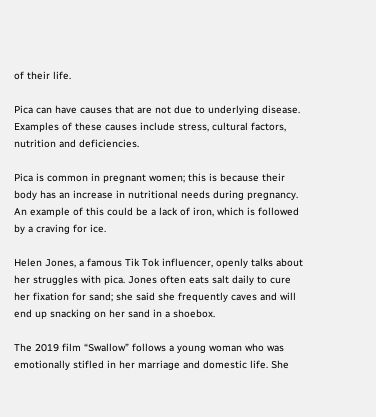of their life.

Pica can have causes that are not due to underlying disease. Examples of these causes include stress, cultural factors, nutrition and deficiencies.

Pica is common in pregnant women; this is because their body has an increase in nutritional needs during pregnancy. An example of this could be a lack of iron, which is followed by a craving for ice.

Helen Jones, a famous Tik Tok influencer, openly talks about her struggles with pica. Jones often eats salt daily to cure her fixation for sand; she said she frequently caves and will end up snacking on her sand in a shoebox.

The 2019 film “Swallow” follows a young woman who was emotionally stifled in her marriage and domestic life. She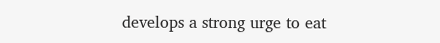develops a strong urge to eat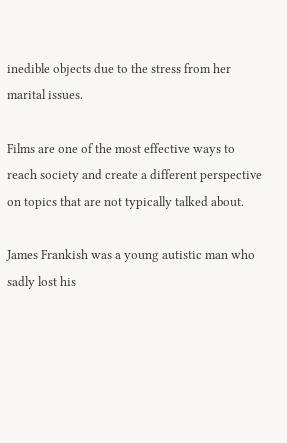inedible objects due to the stress from her marital issues.

Films are one of the most effective ways to reach society and create a different perspective on topics that are not typically talked about.

James Frankish was a young autistic man who sadly lost his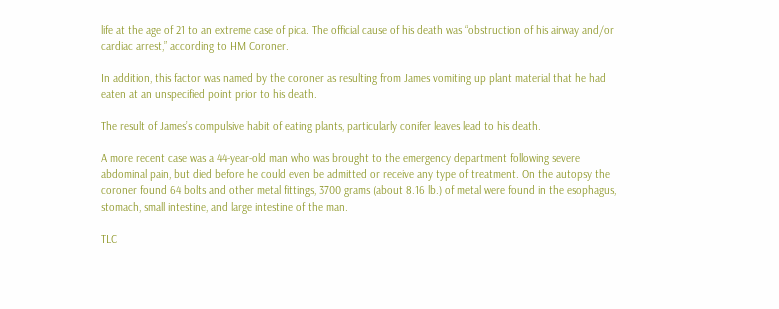life at the age of 21 to an extreme case of pica. The official cause of his death was “obstruction of his airway and/or cardiac arrest,” according to HM Coroner.

In addition, this factor was named by the coroner as resulting from James vomiting up plant material that he had eaten at an unspecified point prior to his death.

The result of James’s compulsive habit of eating plants, particularly conifer leaves lead to his death.

A more recent case was a 44-year-old man who was brought to the emergency department following severe abdominal pain, but died before he could even be admitted or receive any type of treatment. On the autopsy the coroner found 64 bolts and other metal fittings, 3700 grams (about 8.16 lb.) of metal were found in the esophagus, stomach, small intestine, and large intestine of the man.

TLC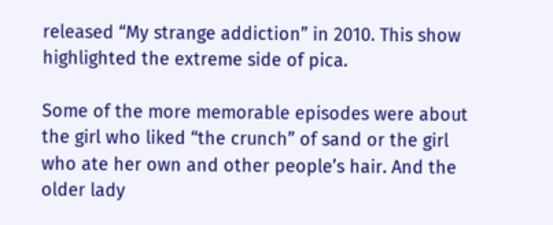released “My strange addiction” in 2010. This show highlighted the extreme side of pica.

Some of the more memorable episodes were about the girl who liked “the crunch” of sand or the girl who ate her own and other people’s hair. And the older lady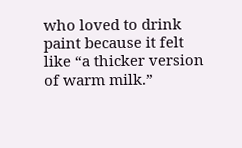who loved to drink paint because it felt like “a thicker version of warm milk.”